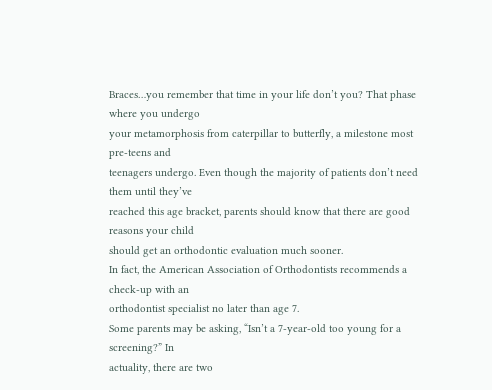Braces…you remember that time in your life don’t you? That phase where you undergo
your metamorphosis from caterpillar to butterfly, a milestone most pre-teens and
teenagers undergo. Even though the majority of patients don’t need them until they’ve
reached this age bracket, parents should know that there are good reasons your child
should get an orthodontic evaluation much sooner.
In fact, the American Association of Orthodontists recommends a check-up with an
orthodontist specialist no later than age 7.
Some parents may be asking, “Isn’t a 7-year-old too young for a screening?” In
actuality, there are two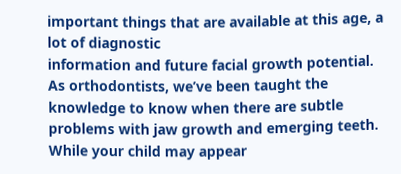important things that are available at this age, a lot of diagnostic
information and future facial growth potential.
As orthodontists, we’ve been taught the knowledge to know when there are subtle
problems with jaw growth and emerging teeth. While your child may appear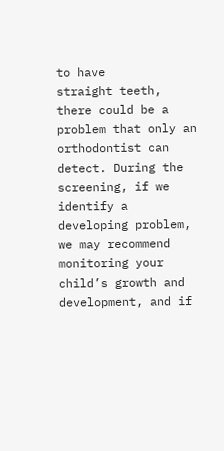to have
straight teeth, there could be a problem that only an orthodontist can detect. During the
screening, if we identify a developing problem, we may recommend monitoring your
child’s growth and development, and if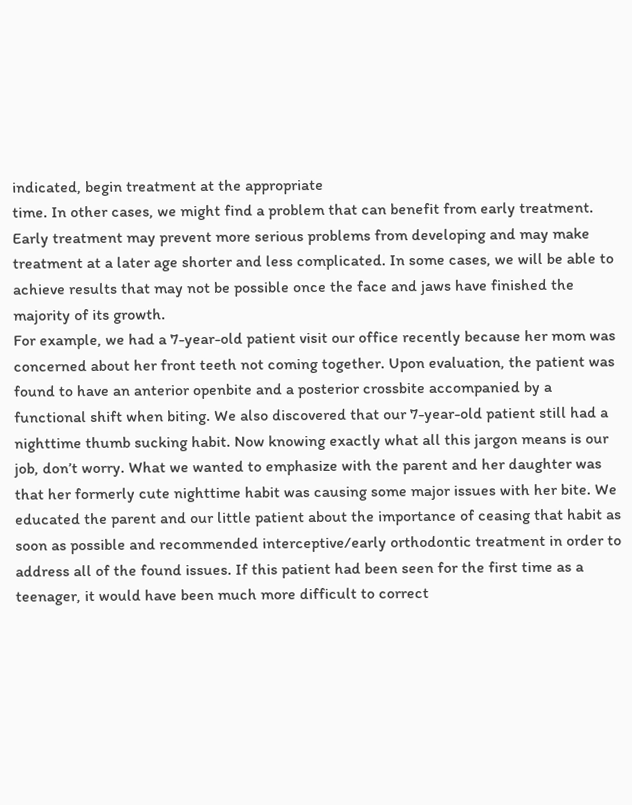indicated, begin treatment at the appropriate
time. In other cases, we might find a problem that can benefit from early treatment.
Early treatment may prevent more serious problems from developing and may make
treatment at a later age shorter and less complicated. In some cases, we will be able to
achieve results that may not be possible once the face and jaws have finished the
majority of its growth.
For example, we had a 7-year-old patient visit our office recently because her mom was
concerned about her front teeth not coming together. Upon evaluation, the patient was
found to have an anterior openbite and a posterior crossbite accompanied by a
functional shift when biting. We also discovered that our 7-year-old patient still had a
nighttime thumb sucking habit. Now knowing exactly what all this jargon means is our
job, don’t worry. What we wanted to emphasize with the parent and her daughter was
that her formerly cute nighttime habit was causing some major issues with her bite. We
educated the parent and our little patient about the importance of ceasing that habit as
soon as possible and recommended interceptive/early orthodontic treatment in order to
address all of the found issues. If this patient had been seen for the first time as a
teenager, it would have been much more difficult to correct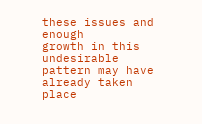these issues and enough
growth in this undesirable pattern may have already taken place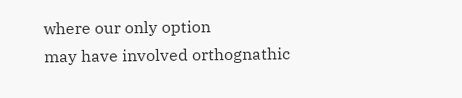where our only option
may have involved orthognathic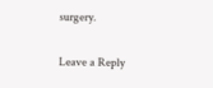surgery.

Leave a Reply